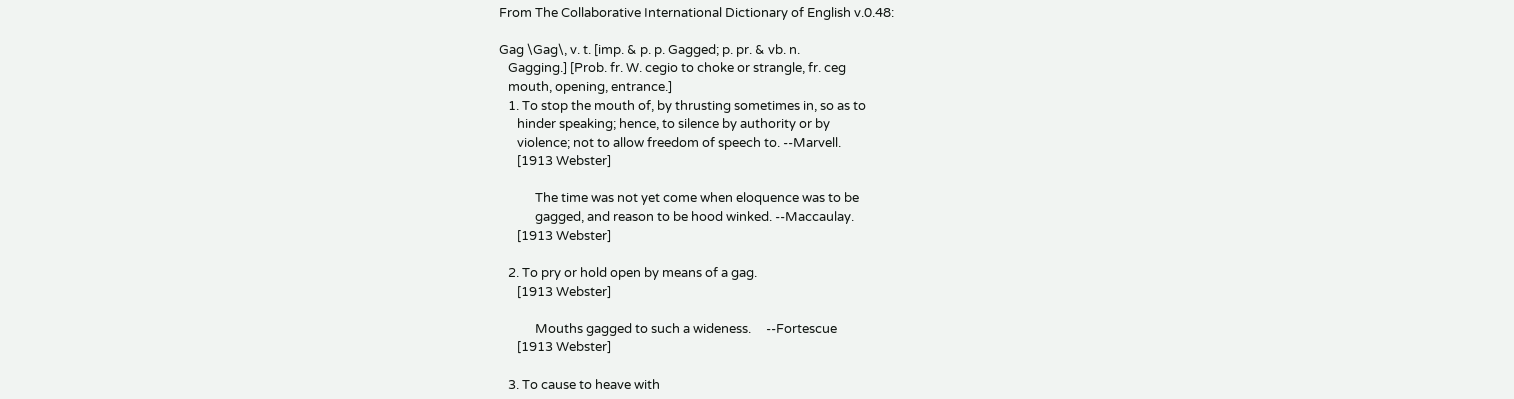From The Collaborative International Dictionary of English v.0.48:

Gag \Gag\, v. t. [imp. & p. p. Gagged; p. pr. & vb. n.
   Gagging.] [Prob. fr. W. cegio to choke or strangle, fr. ceg
   mouth, opening, entrance.]
   1. To stop the mouth of, by thrusting sometimes in, so as to
      hinder speaking; hence, to silence by authority or by
      violence; not to allow freedom of speech to. --Marvell.
      [1913 Webster]

            The time was not yet come when eloquence was to be
            gagged, and reason to be hood winked. --Maccaulay.
      [1913 Webster]

   2. To pry or hold open by means of a gag.
      [1913 Webster]

            Mouths gagged to such a wideness.     --Fortescue
      [1913 Webster]

   3. To cause to heave with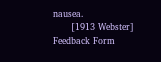nausea.
      [1913 Webster]
Feedback Form